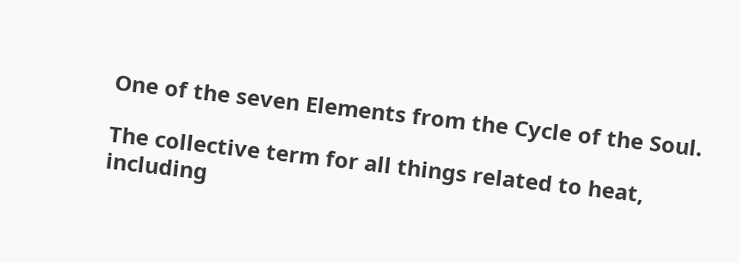One of the seven Elements from the Cycle of the Soul.

The collective term for all things related to heat, including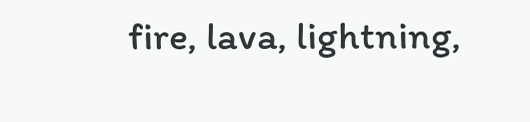fire, lava, lightning,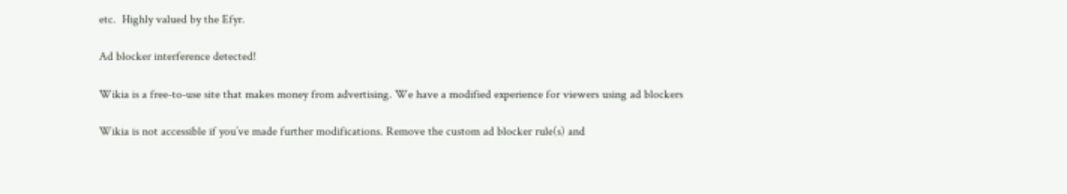etc.  Highly valued by the Efyr.

Ad blocker interference detected!

Wikia is a free-to-use site that makes money from advertising. We have a modified experience for viewers using ad blockers

Wikia is not accessible if you’ve made further modifications. Remove the custom ad blocker rule(s) and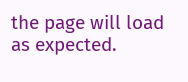the page will load as expected.